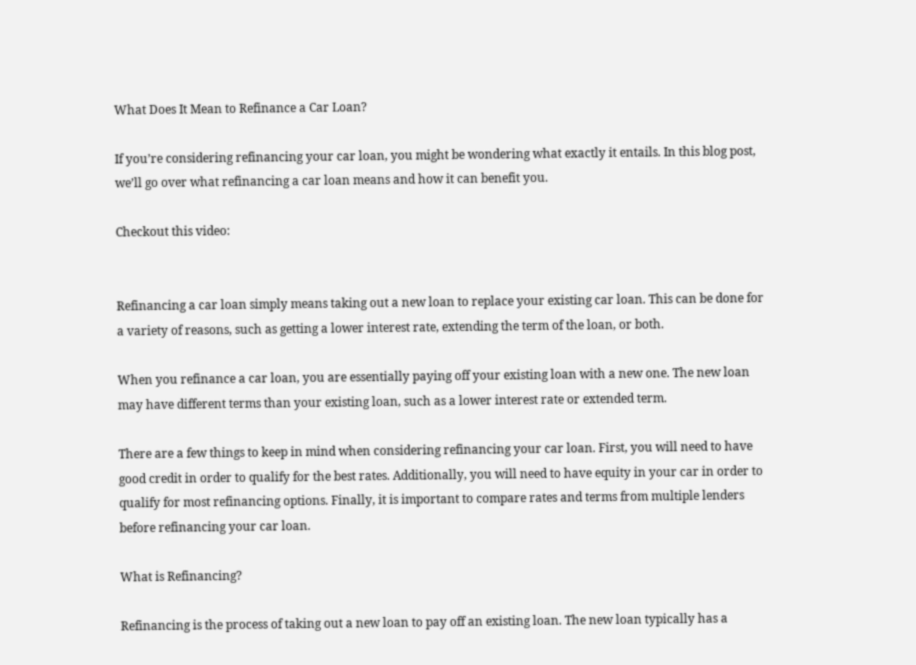What Does It Mean to Refinance a Car Loan?

If you’re considering refinancing your car loan, you might be wondering what exactly it entails. In this blog post, we’ll go over what refinancing a car loan means and how it can benefit you.

Checkout this video:


Refinancing a car loan simply means taking out a new loan to replace your existing car loan. This can be done for a variety of reasons, such as getting a lower interest rate, extending the term of the loan, or both.

When you refinance a car loan, you are essentially paying off your existing loan with a new one. The new loan may have different terms than your existing loan, such as a lower interest rate or extended term.

There are a few things to keep in mind when considering refinancing your car loan. First, you will need to have good credit in order to qualify for the best rates. Additionally, you will need to have equity in your car in order to qualify for most refinancing options. Finally, it is important to compare rates and terms from multiple lenders before refinancing your car loan.

What is Refinancing?

Refinancing is the process of taking out a new loan to pay off an existing loan. The new loan typically has a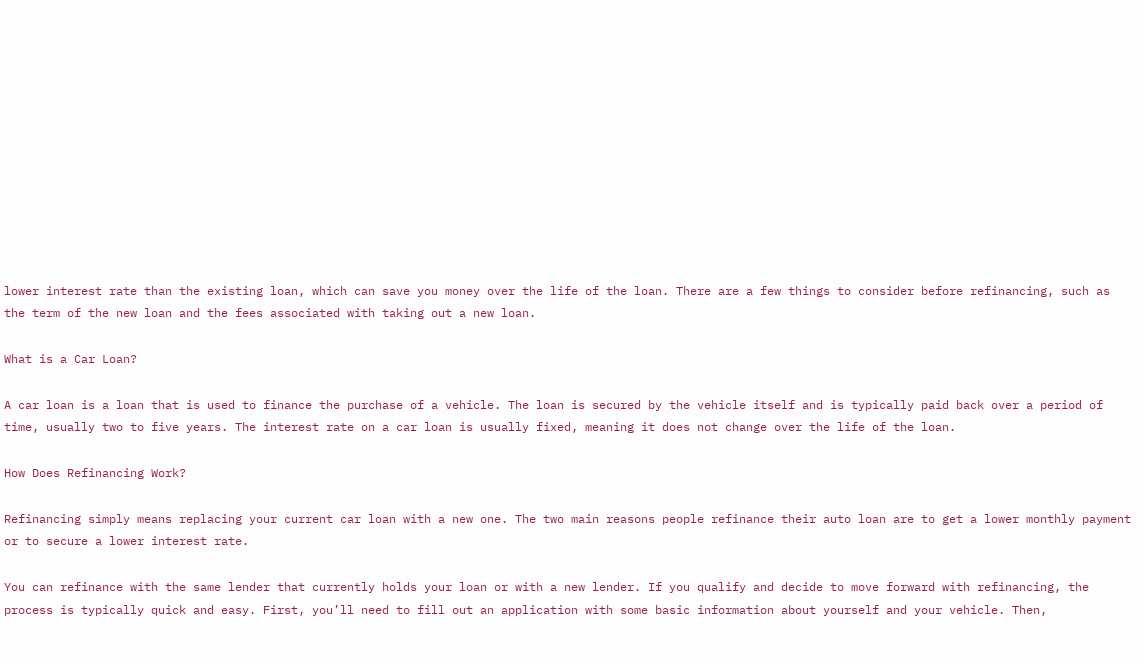lower interest rate than the existing loan, which can save you money over the life of the loan. There are a few things to consider before refinancing, such as the term of the new loan and the fees associated with taking out a new loan.

What is a Car Loan?

A car loan is a loan that is used to finance the purchase of a vehicle. The loan is secured by the vehicle itself and is typically paid back over a period of time, usually two to five years. The interest rate on a car loan is usually fixed, meaning it does not change over the life of the loan.

How Does Refinancing Work?

Refinancing simply means replacing your current car loan with a new one. The two main reasons people refinance their auto loan are to get a lower monthly payment or to secure a lower interest rate.

You can refinance with the same lender that currently holds your loan or with a new lender. If you qualify and decide to move forward with refinancing, the process is typically quick and easy. First, you’ll need to fill out an application with some basic information about yourself and your vehicle. Then,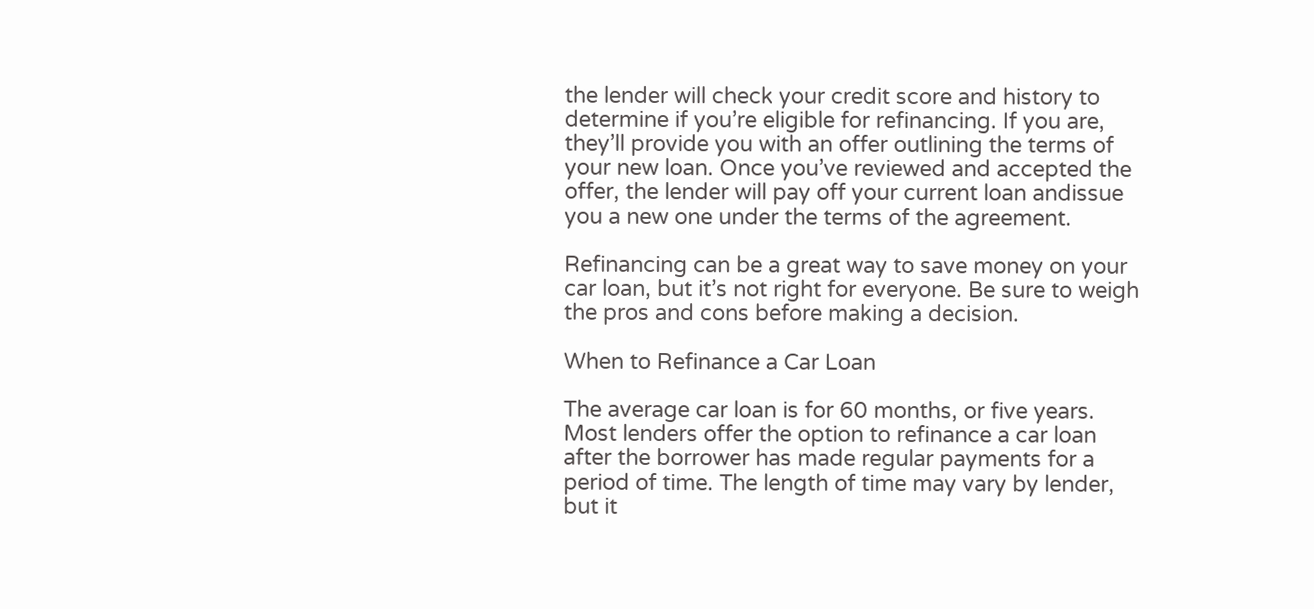the lender will check your credit score and history to determine if you’re eligible for refinancing. If you are, they’ll provide you with an offer outlining the terms of your new loan. Once you’ve reviewed and accepted the offer, the lender will pay off your current loan andissue you a new one under the terms of the agreement.

Refinancing can be a great way to save money on your car loan, but it’s not right for everyone. Be sure to weigh the pros and cons before making a decision.

When to Refinance a Car Loan

The average car loan is for 60 months, or five years. Most lenders offer the option to refinance a car loan after the borrower has made regular payments for a period of time. The length of time may vary by lender, but it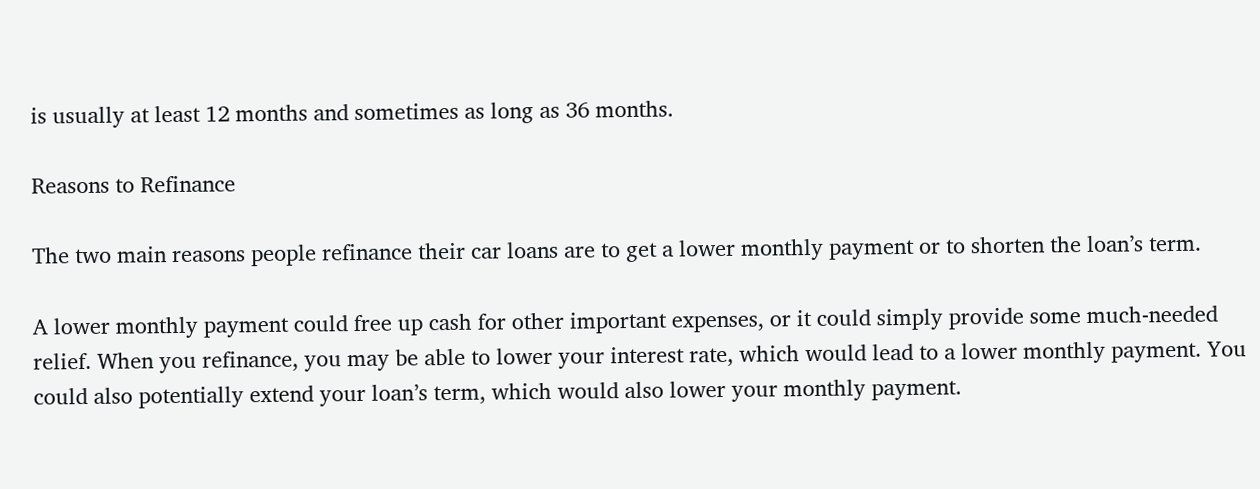is usually at least 12 months and sometimes as long as 36 months.

Reasons to Refinance

The two main reasons people refinance their car loans are to get a lower monthly payment or to shorten the loan’s term.

A lower monthly payment could free up cash for other important expenses, or it could simply provide some much-needed relief. When you refinance, you may be able to lower your interest rate, which would lead to a lower monthly payment. You could also potentially extend your loan’s term, which would also lower your monthly payment.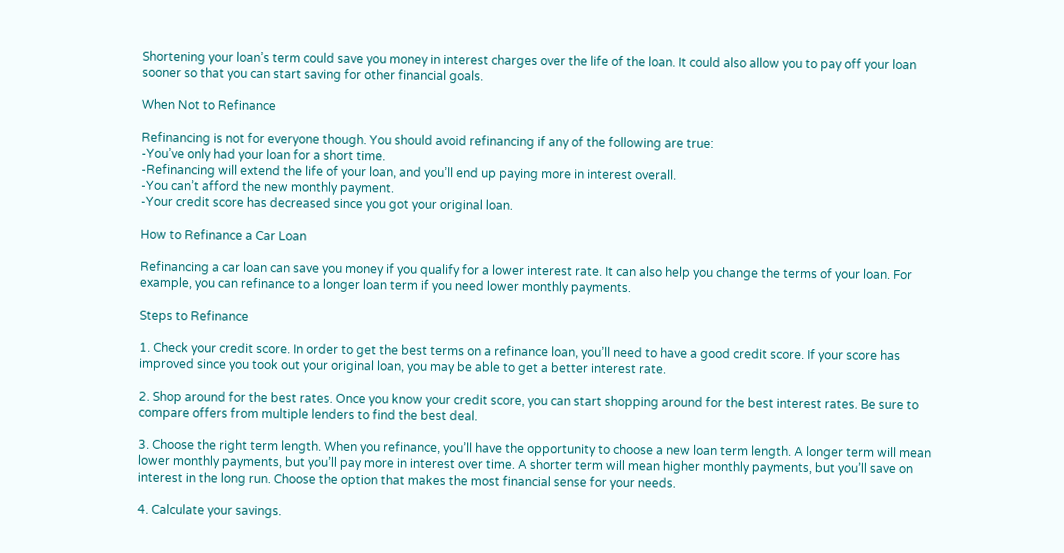Shortening your loan’s term could save you money in interest charges over the life of the loan. It could also allow you to pay off your loan sooner so that you can start saving for other financial goals.

When Not to Refinance

Refinancing is not for everyone though. You should avoid refinancing if any of the following are true:
-You’ve only had your loan for a short time.
-Refinancing will extend the life of your loan, and you’ll end up paying more in interest overall.
-You can’t afford the new monthly payment.
-Your credit score has decreased since you got your original loan.

How to Refinance a Car Loan

Refinancing a car loan can save you money if you qualify for a lower interest rate. It can also help you change the terms of your loan. For example, you can refinance to a longer loan term if you need lower monthly payments.

Steps to Refinance

1. Check your credit score. In order to get the best terms on a refinance loan, you’ll need to have a good credit score. If your score has improved since you took out your original loan, you may be able to get a better interest rate.

2. Shop around for the best rates. Once you know your credit score, you can start shopping around for the best interest rates. Be sure to compare offers from multiple lenders to find the best deal.

3. Choose the right term length. When you refinance, you’ll have the opportunity to choose a new loan term length. A longer term will mean lower monthly payments, but you’ll pay more in interest over time. A shorter term will mean higher monthly payments, but you’ll save on interest in the long run. Choose the option that makes the most financial sense for your needs.

4. Calculate your savings.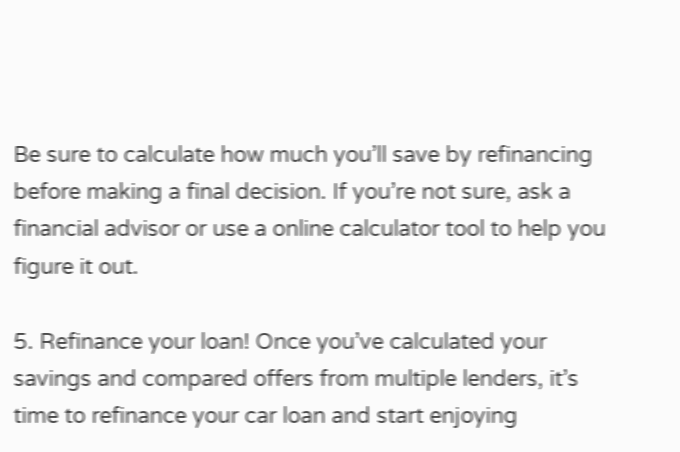Be sure to calculate how much you’ll save by refinancing before making a final decision. If you’re not sure, ask a financial advisor or use a online calculator tool to help you figure it out.

5. Refinance your loan! Once you’ve calculated your savings and compared offers from multiple lenders, it’s time to refinance your car loan and start enjoying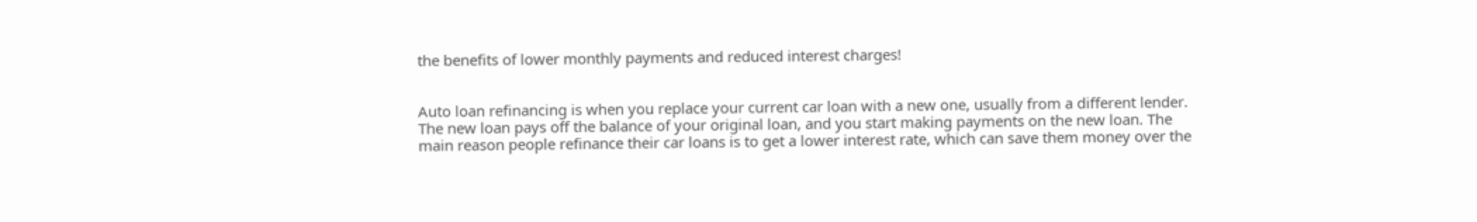the benefits of lower monthly payments and reduced interest charges!


Auto loan refinancing is when you replace your current car loan with a new one, usually from a different lender. The new loan pays off the balance of your original loan, and you start making payments on the new loan. The main reason people refinance their car loans is to get a lower interest rate, which can save them money over the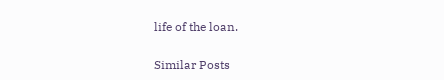life of the loan.

Similar Posts